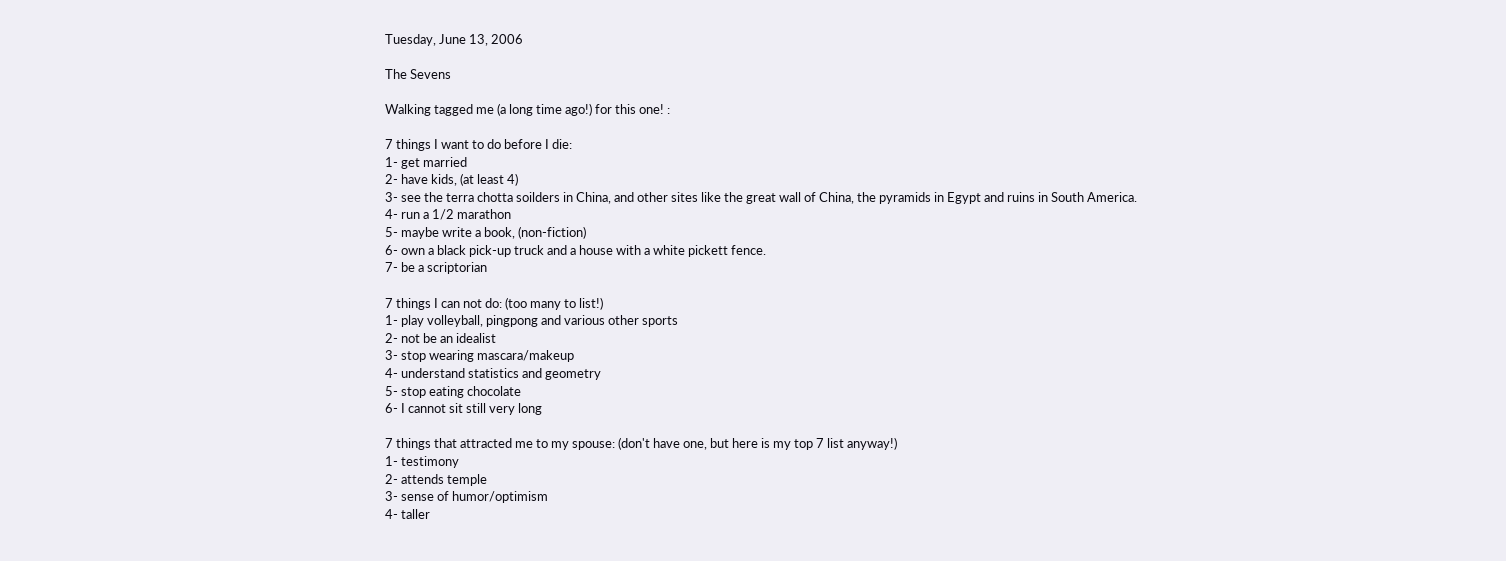Tuesday, June 13, 2006

The Sevens

Walking tagged me (a long time ago!) for this one! :

7 things I want to do before I die:
1- get married
2- have kids, (at least 4)
3- see the terra chotta soilders in China, and other sites like the great wall of China, the pyramids in Egypt and ruins in South America.
4- run a 1/2 marathon
5- maybe write a book, (non-fiction)
6- own a black pick-up truck and a house with a white pickett fence.
7- be a scriptorian

7 things I can not do: (too many to list!)
1- play volleyball, pingpong and various other sports
2- not be an idealist
3- stop wearing mascara/makeup
4- understand statistics and geometry
5- stop eating chocolate
6- I cannot sit still very long

7 things that attracted me to my spouse: (don't have one, but here is my top 7 list anyway!)
1- testimony
2- attends temple
3- sense of humor/optimism
4- taller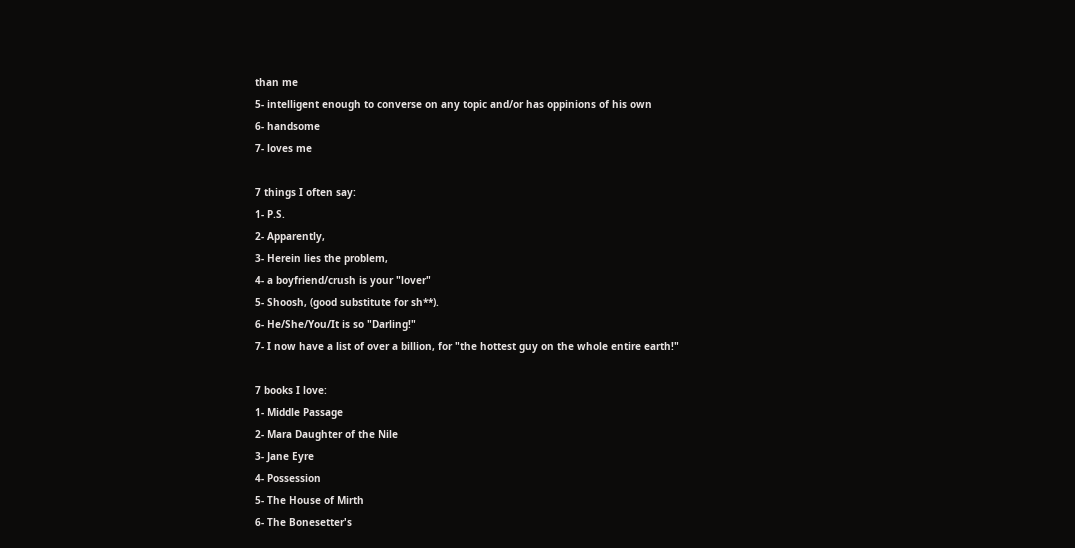than me
5- intelligent enough to converse on any topic and/or has oppinions of his own
6- handsome
7- loves me

7 things I often say:
1- P.S.
2- Apparently,
3- Herein lies the problem,
4- a boyfriend/crush is your "lover"
5- Shoosh, (good substitute for sh**).
6- He/She/You/It is so "Darling!"
7- I now have a list of over a billion, for "the hottest guy on the whole entire earth!"

7 books I love:
1- Middle Passage
2- Mara Daughter of the Nile
3- Jane Eyre
4- Possession
5- The House of Mirth
6- The Bonesetter's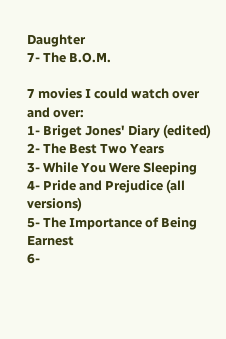Daughter
7- The B.O.M.

7 movies I could watch over and over:
1- Briget Jones' Diary (edited)
2- The Best Two Years
3- While You Were Sleeping
4- Pride and Prejudice (all versions)
5- The Importance of Being Earnest
6-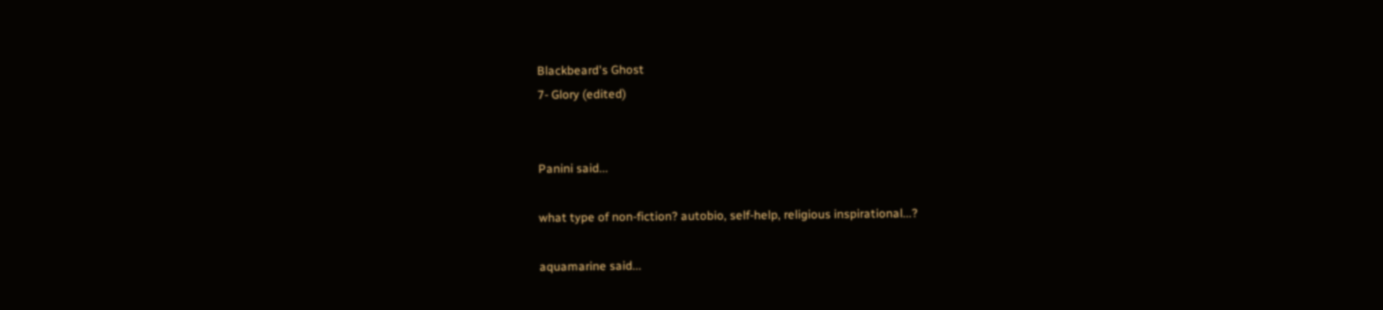Blackbeard's Ghost
7- Glory (edited)


Panini said...

what type of non-fiction? autobio, self-help, religious inspirational...?

aquamarine said...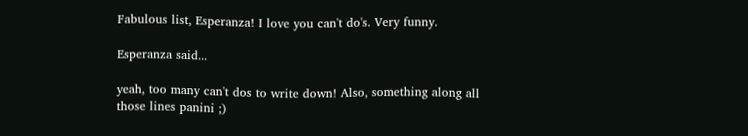Fabulous list, Esperanza! I love you can't do's. Very funny.

Esperanza said...

yeah, too many can't dos to write down! Also, something along all those lines panini ;)